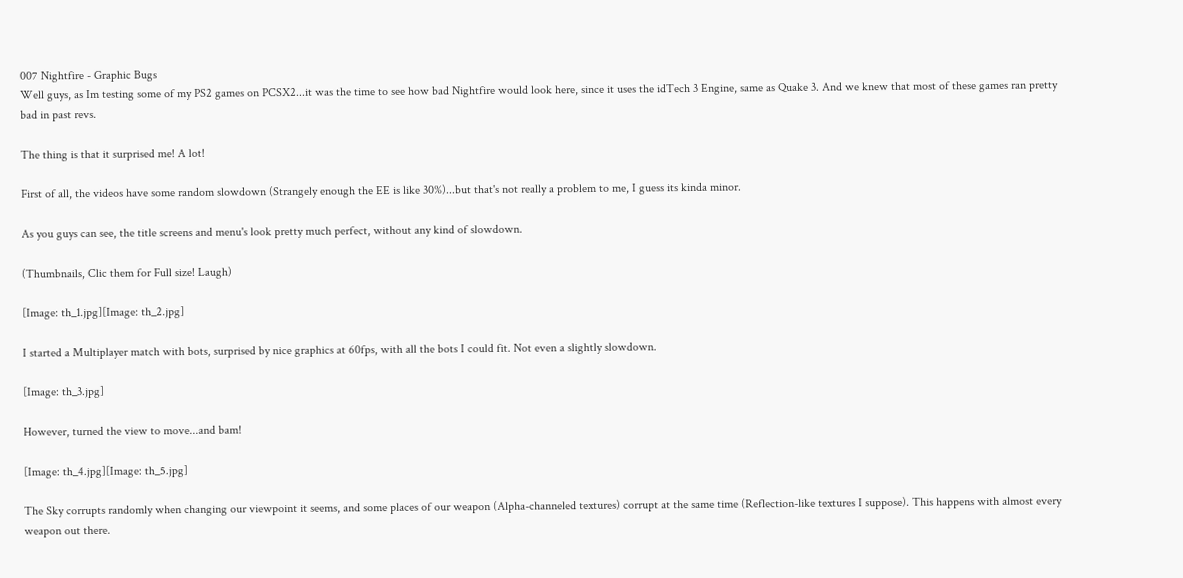007 Nightfire - Graphic Bugs
Well guys, as Im testing some of my PS2 games on PCSX2...it was the time to see how bad Nightfire would look here, since it uses the idTech 3 Engine, same as Quake 3. And we knew that most of these games ran pretty bad in past revs.

The thing is that it surprised me! A lot!

First of all, the videos have some random slowdown (Strangely enough the EE is like 30%)...but that's not really a problem to me, I guess its kinda minor.

As you guys can see, the title screens and menu's look pretty much perfect, without any kind of slowdown.

(Thumbnails, Clic them for Full size! Laugh)

[Image: th_1.jpg][Image: th_2.jpg]

I started a Multiplayer match with bots, surprised by nice graphics at 60fps, with all the bots I could fit. Not even a slightly slowdown.

[Image: th_3.jpg]

However, turned the view to move...and bam!

[Image: th_4.jpg][Image: th_5.jpg]

The Sky corrupts randomly when changing our viewpoint it seems, and some places of our weapon (Alpha-channeled textures) corrupt at the same time (Reflection-like textures I suppose). This happens with almost every weapon out there.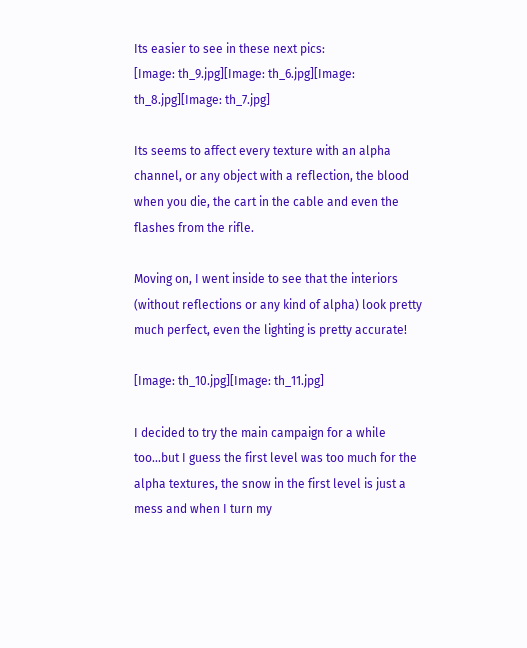Its easier to see in these next pics:
[Image: th_9.jpg][Image: th_6.jpg][Image: th_8.jpg][Image: th_7.jpg]

Its seems to affect every texture with an alpha channel, or any object with a reflection, the blood when you die, the cart in the cable and even the flashes from the rifle.

Moving on, I went inside to see that the interiors (without reflections or any kind of alpha) look pretty much perfect, even the lighting is pretty accurate!

[Image: th_10.jpg][Image: th_11.jpg]

I decided to try the main campaign for a while too...but I guess the first level was too much for the alpha textures, the snow in the first level is just a mess and when I turn my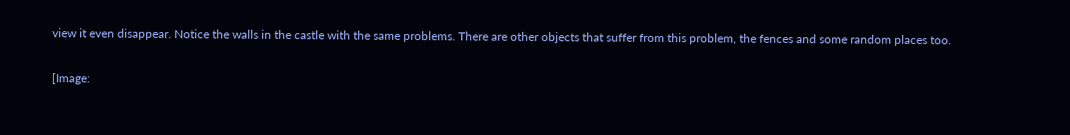view it even disappear. Notice the walls in the castle with the same problems. There are other objects that suffer from this problem, the fences and some random places too.

[Image: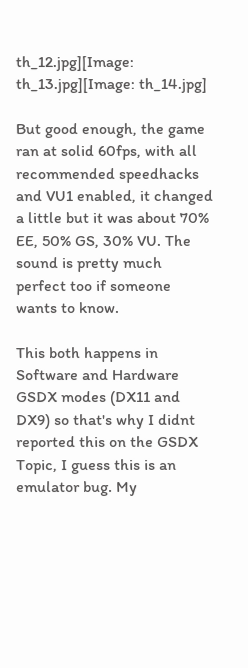th_12.jpg][Image: th_13.jpg][Image: th_14.jpg]

But good enough, the game ran at solid 60fps, with all recommended speedhacks and VU1 enabled, it changed a little but it was about 70% EE, 50% GS, 30% VU. The sound is pretty much perfect too if someone wants to know.

This both happens in Software and Hardware GSDX modes (DX11 and DX9) so that's why I didnt reported this on the GSDX Topic, I guess this is an emulator bug. My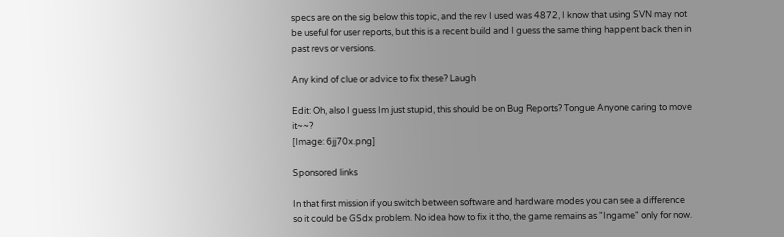specs are on the sig below this topic, and the rev I used was 4872, I know that using SVN may not be useful for user reports, but this is a recent build and I guess the same thing happent back then in past revs or versions.

Any kind of clue or advice to fix these? Laugh

Edit: Oh, also I guess Im just stupid, this should be on Bug Reports? Tongue Anyone caring to move it~~?
[Image: 6jj70x.png]

Sponsored links

In that first mission if you switch between software and hardware modes you can see a difference so it could be GSdx problem. No idea how to fix it tho, the game remains as "Ingame" only for now.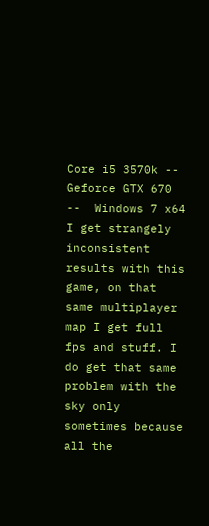Core i5 3570k -- Geforce GTX 670  --  Windows 7 x64
I get strangely inconsistent results with this game, on that same multiplayer map I get full fps and stuff. I do get that same problem with the sky only sometimes because all the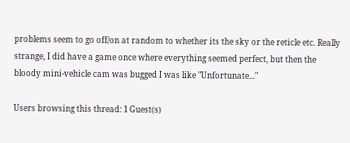problems seem to go off/on at random to whether its the sky or the reticle etc. Really strange, I did have a game once where everything seemed perfect, but then the bloody mini-vehicle cam was bugged I was like "Unfortunate..."

Users browsing this thread: 1 Guest(s)